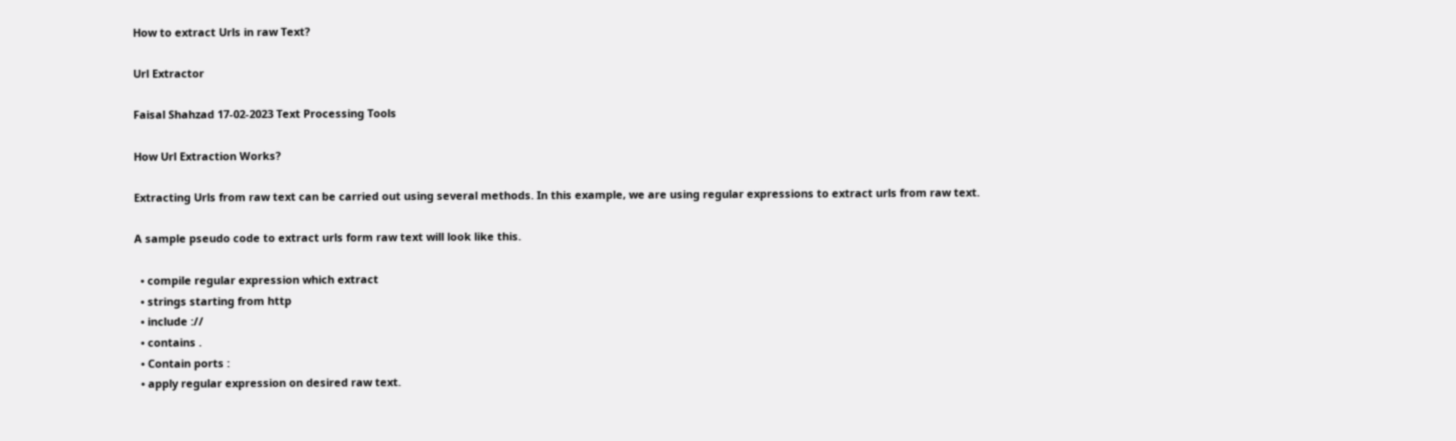How to extract Urls in raw Text?

Url Extractor

Faisal Shahzad 17-02-2023 Text Processing Tools

How Url Extraction Works?

Extracting Urls from raw text can be carried out using several methods. In this example, we are using regular expressions to extract urls from raw text.

A sample pseudo code to extract urls form raw text will look like this.

  • compile regular expression which extract
  • strings starting from http
  • include ://
  • contains .
  • Contain ports :
  • apply regular expression on desired raw text.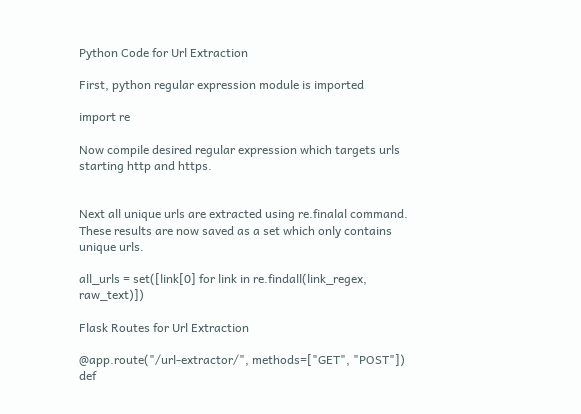Python Code for Url Extraction

First, python regular expression module is imported

import re

Now compile desired regular expression which targets urls starting http and https.


Next all unique urls are extracted using re.finalal command. These results are now saved as a set which only contains unique urls.

all_urls = set([link[0] for link in re.findall(link_regex, raw_text)])

Flask Routes for Url Extraction

@app.route("/url-extractor/", methods=["GET", "POST"])
def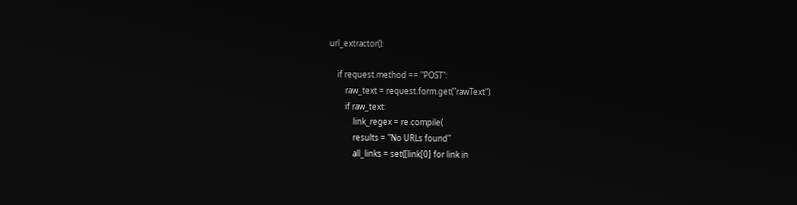url_extractor():

    if request.method == "POST":
        raw_text = request.form.get("rawText")
        if raw_text:
            link_regex = re.compile(
            results = "No URLs found"
            all_links = set([link[0] for link in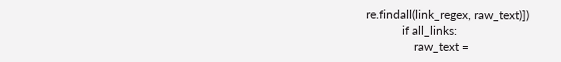re.findall(link_regex, raw_text)])
            if all_links:
                raw_text =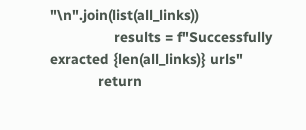"\n".join(list(all_links))
                results = f"Successfully exracted {len(all_links)} urls"
            return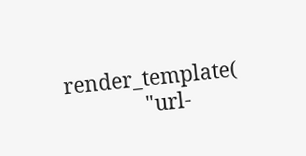render_template(
                "url-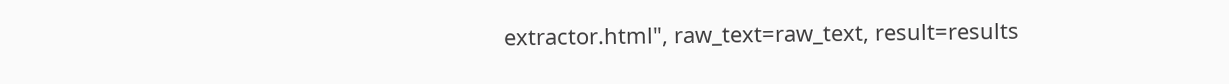extractor.html", raw_text=raw_text, result=results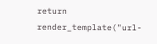return render_template("url-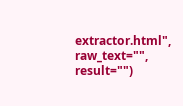extractor.html", raw_text="", result="")